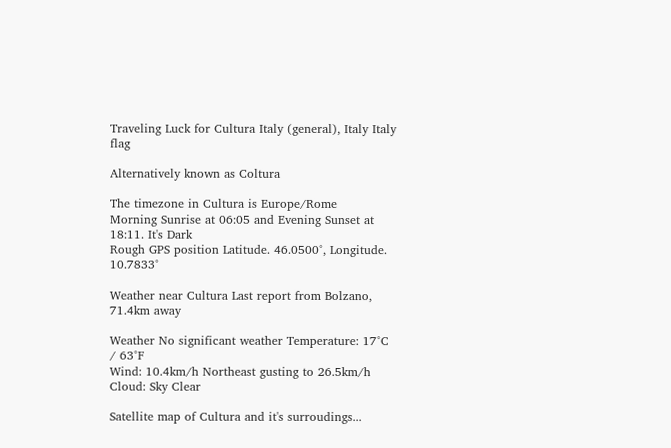Traveling Luck for Cultura Italy (general), Italy Italy flag

Alternatively known as Coltura

The timezone in Cultura is Europe/Rome
Morning Sunrise at 06:05 and Evening Sunset at 18:11. It's Dark
Rough GPS position Latitude. 46.0500°, Longitude. 10.7833°

Weather near Cultura Last report from Bolzano, 71.4km away

Weather No significant weather Temperature: 17°C / 63°F
Wind: 10.4km/h Northeast gusting to 26.5km/h
Cloud: Sky Clear

Satellite map of Cultura and it's surroudings...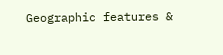Geographic features &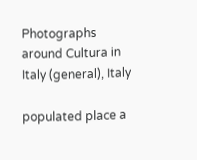Photographs around Cultura in Italy (general), Italy

populated place a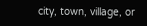city, town, village, or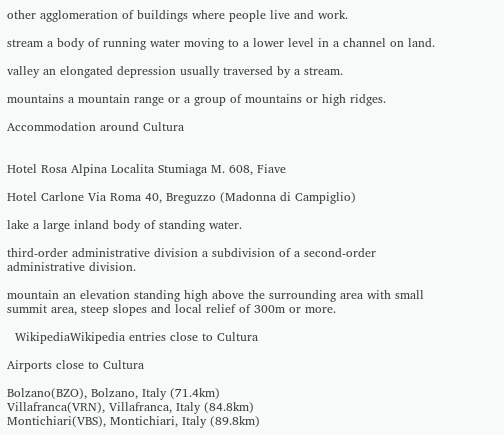other agglomeration of buildings where people live and work.

stream a body of running water moving to a lower level in a channel on land.

valley an elongated depression usually traversed by a stream.

mountains a mountain range or a group of mountains or high ridges.

Accommodation around Cultura


Hotel Rosa Alpina Localita Stumiaga M. 608, Fiave

Hotel Carlone Via Roma 40, Breguzzo (Madonna di Campiglio)

lake a large inland body of standing water.

third-order administrative division a subdivision of a second-order administrative division.

mountain an elevation standing high above the surrounding area with small summit area, steep slopes and local relief of 300m or more.

  WikipediaWikipedia entries close to Cultura

Airports close to Cultura

Bolzano(BZO), Bolzano, Italy (71.4km)
Villafranca(VRN), Villafranca, Italy (84.8km)
Montichiari(VBS), Montichiari, Italy (89.8km)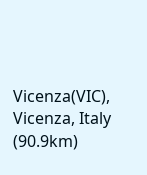Vicenza(VIC), Vicenza, Italy (90.9km)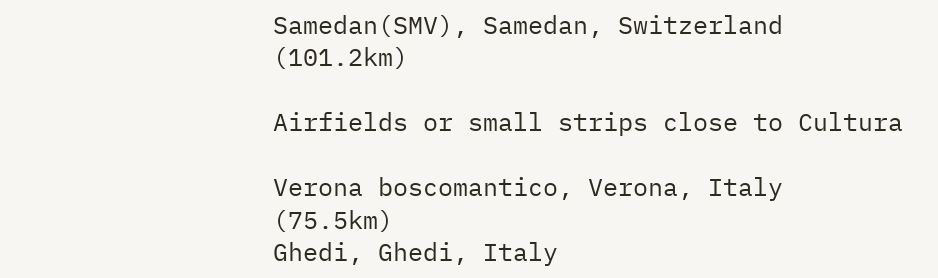Samedan(SMV), Samedan, Switzerland (101.2km)

Airfields or small strips close to Cultura

Verona boscomantico, Verona, Italy (75.5km)
Ghedi, Ghedi, Italy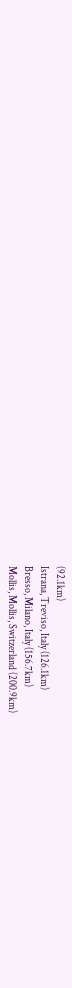(92.1km)
Istrana, Treviso, Italy (126.1km)
Bresso, Milano, Italy (156.7km)
Mollis, Mollis, Switzerland (200.9km)